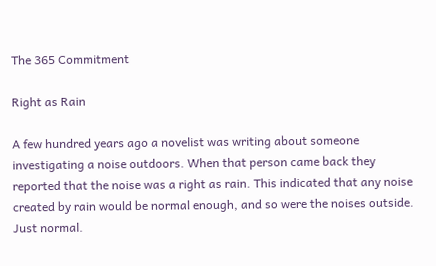The 365 Commitment

Right as Rain

A few hundred years ago a novelist was writing about someone investigating a noise outdoors. When that person came back they reported that the noise was a right as rain. This indicated that any noise created by rain would be normal enough, and so were the noises outside. Just normal.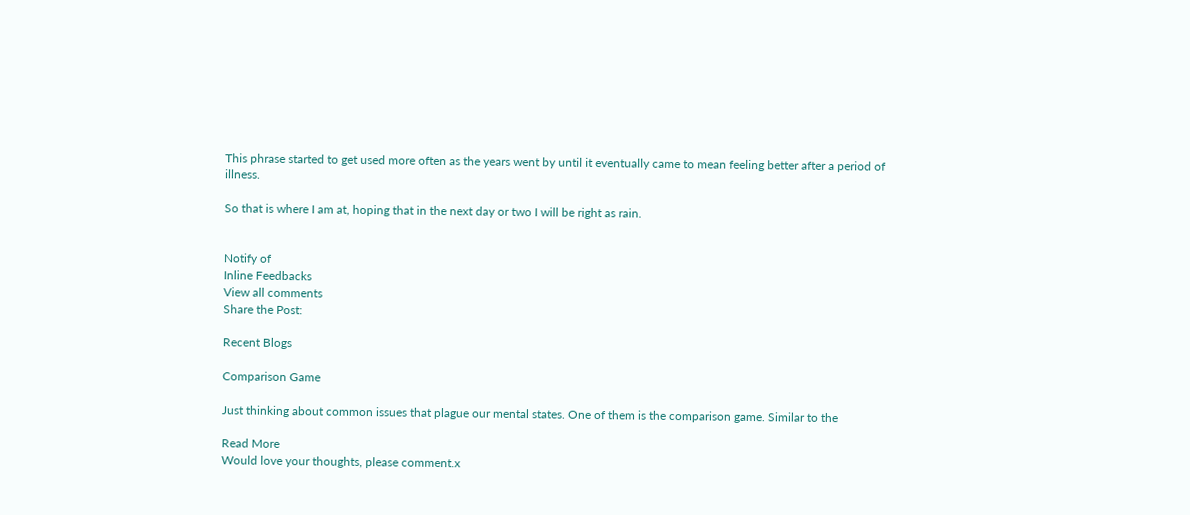This phrase started to get used more often as the years went by until it eventually came to mean feeling better after a period of illness.

So that is where I am at, hoping that in the next day or two I will be right as rain.


Notify of
Inline Feedbacks
View all comments
Share the Post:

Recent Blogs

Comparison Game

Just thinking about common issues that plague our mental states. One of them is the comparison game. Similar to the

Read More
Would love your thoughts, please comment.x